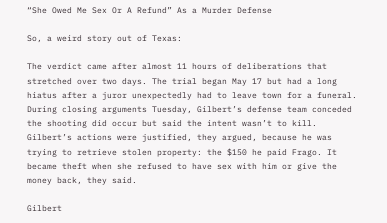“She Owed Me Sex Or A Refund” As a Murder Defense

So, a weird story out of Texas:

The verdict came after almost 11 hours of deliberations that stretched over two days. The trial began May 17 but had a long hiatus after a juror unexpectedly had to leave town for a funeral.
During closing arguments Tuesday, Gilbert’s defense team conceded the shooting did occur but said the intent wasn’t to kill. Gilbert’s actions were justified, they argued, because he was trying to retrieve stolen property: the $150 he paid Frago. It became theft when she refused to have sex with him or give the money back, they said.

Gilbert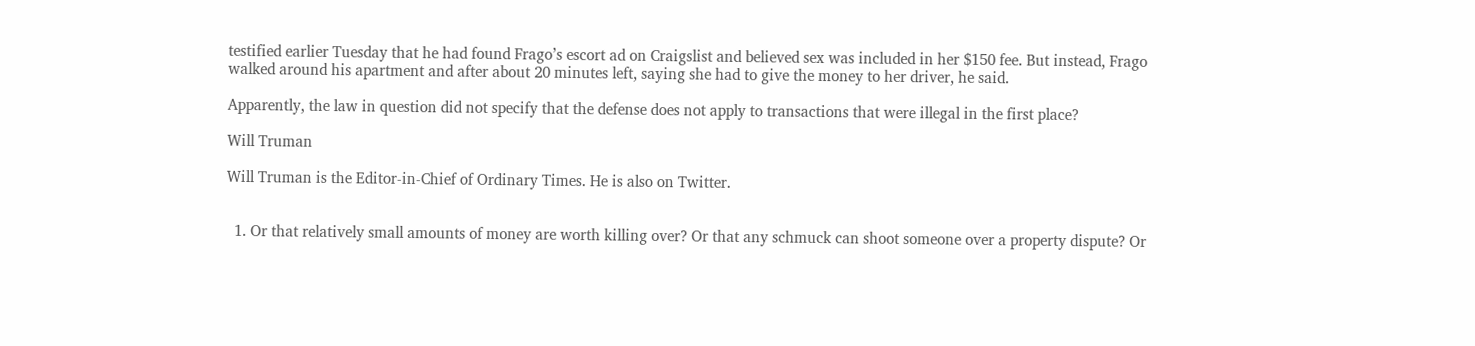testified earlier Tuesday that he had found Frago’s escort ad on Craigslist and believed sex was included in her $150 fee. But instead, Frago walked around his apartment and after about 20 minutes left, saying she had to give the money to her driver, he said.

Apparently, the law in question did not specify that the defense does not apply to transactions that were illegal in the first place?

Will Truman

Will Truman is the Editor-in-Chief of Ordinary Times. He is also on Twitter.


  1. Or that relatively small amounts of money are worth killing over? Or that any schmuck can shoot someone over a property dispute? Or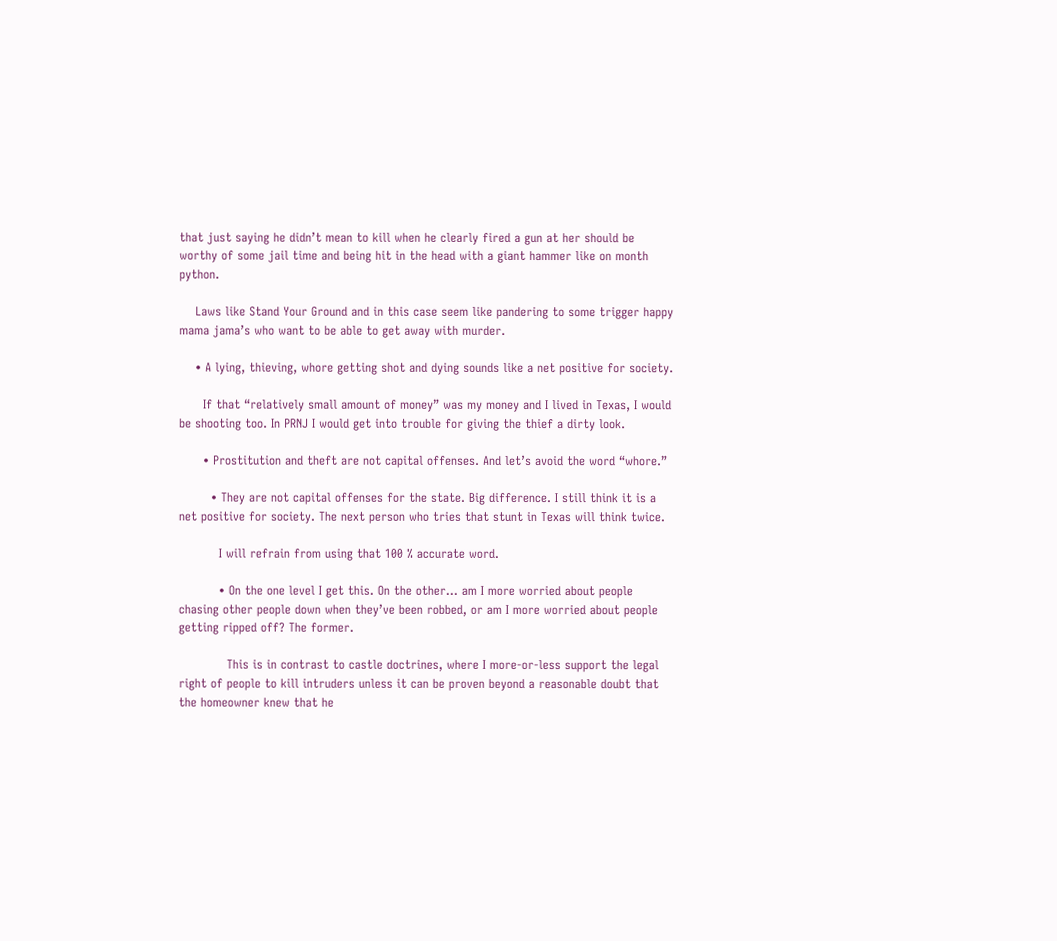that just saying he didn’t mean to kill when he clearly fired a gun at her should be worthy of some jail time and being hit in the head with a giant hammer like on month python.

    Laws like Stand Your Ground and in this case seem like pandering to some trigger happy mama jama’s who want to be able to get away with murder.

    • A lying, thieving, whore getting shot and dying sounds like a net positive for society.

      If that “relatively small amount of money” was my money and I lived in Texas, I would be shooting too. In PRNJ I would get into trouble for giving the thief a dirty look.

      • Prostitution and theft are not capital offenses. And let’s avoid the word “whore.”

        • They are not capital offenses for the state. Big difference. I still think it is a net positive for society. The next person who tries that stunt in Texas will think twice.

          I will refrain from using that 100 % accurate word.

          • On the one level I get this. On the other… am I more worried about people chasing other people down when they’ve been robbed, or am I more worried about people getting ripped off? The former.

            This is in contrast to castle doctrines, where I more-or-less support the legal right of people to kill intruders unless it can be proven beyond a reasonable doubt that the homeowner knew that he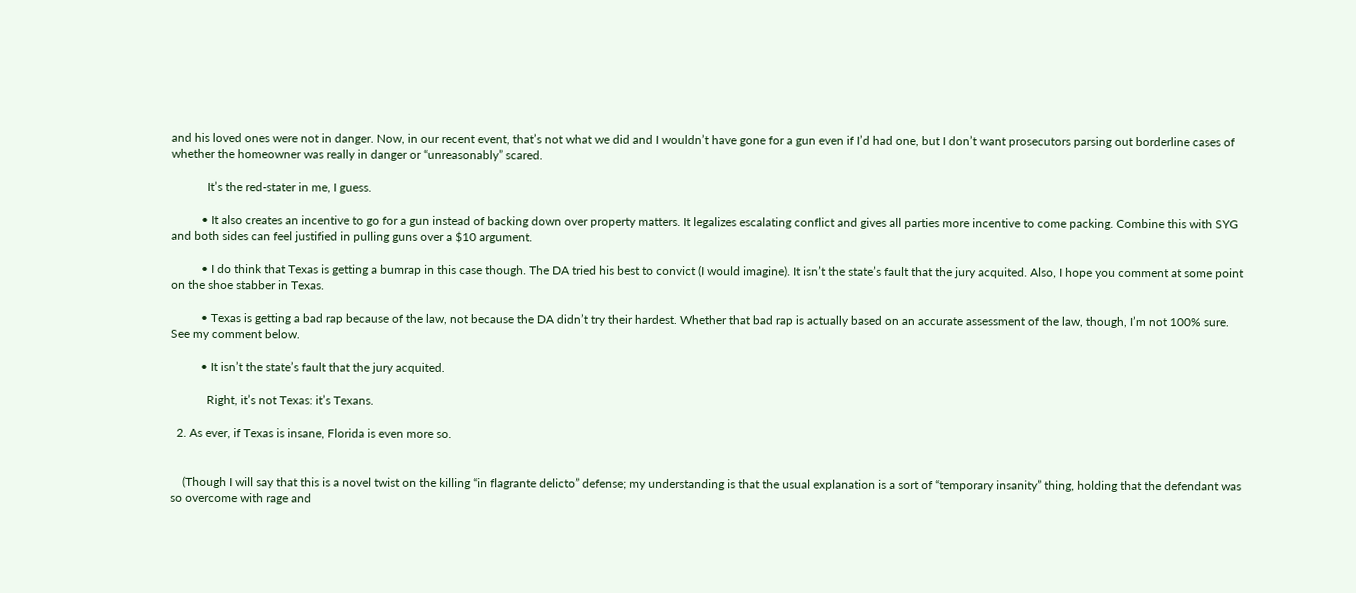and his loved ones were not in danger. Now, in our recent event, that’s not what we did and I wouldn’t have gone for a gun even if I’d had one, but I don’t want prosecutors parsing out borderline cases of whether the homeowner was really in danger or “unreasonably” scared.

            It’s the red-stater in me, I guess.

          • It also creates an incentive to go for a gun instead of backing down over property matters. It legalizes escalating conflict and gives all parties more incentive to come packing. Combine this with SYG and both sides can feel justified in pulling guns over a $10 argument.

          • I do think that Texas is getting a bumrap in this case though. The DA tried his best to convict (I would imagine). It isn’t the state’s fault that the jury acquited. Also, I hope you comment at some point on the shoe stabber in Texas.

          • Texas is getting a bad rap because of the law, not because the DA didn’t try their hardest. Whether that bad rap is actually based on an accurate assessment of the law, though, I’m not 100% sure. See my comment below.

          • It isn’t the state’s fault that the jury acquited.

            Right, it’s not Texas: it’s Texans.

  2. As ever, if Texas is insane, Florida is even more so.


    (Though I will say that this is a novel twist on the killing “in flagrante delicto” defense; my understanding is that the usual explanation is a sort of “temporary insanity” thing, holding that the defendant was so overcome with rage and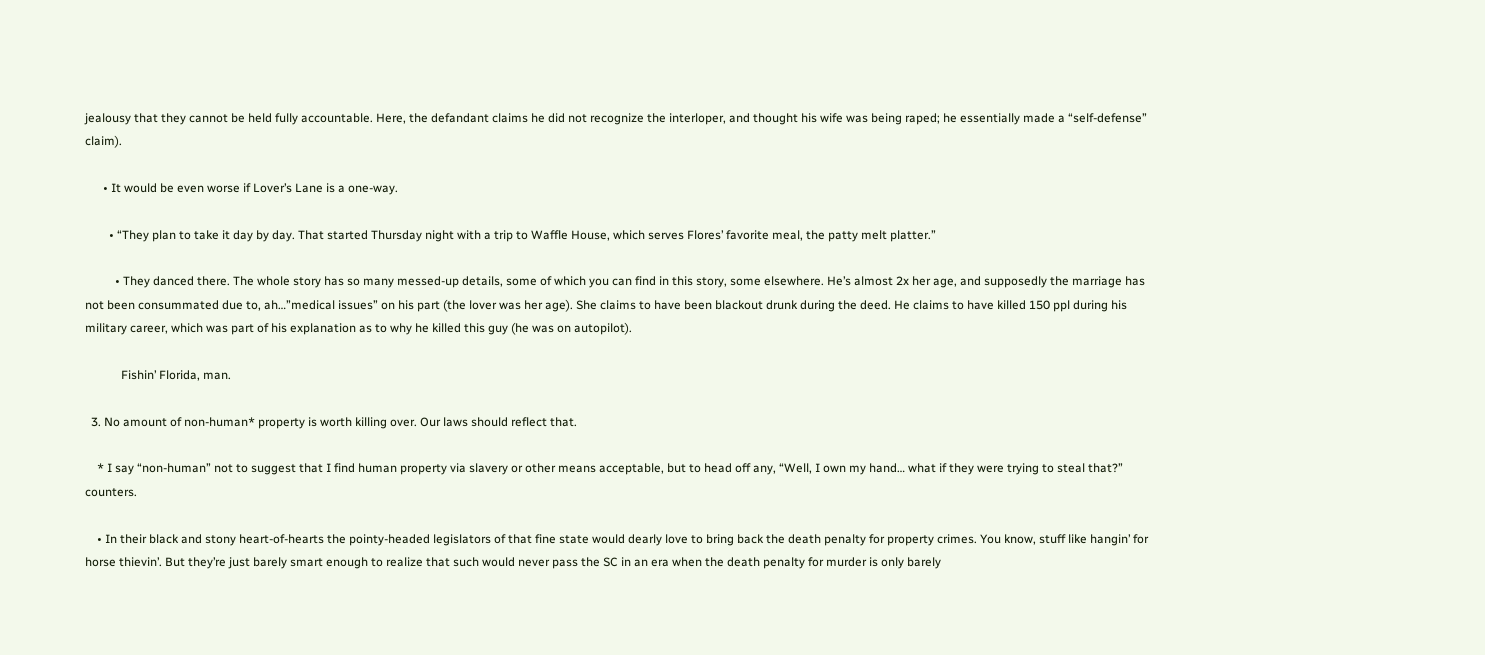jealousy that they cannot be held fully accountable. Here, the defandant claims he did not recognize the interloper, and thought his wife was being raped; he essentially made a “self-defense” claim).

      • It would be even worse if Lover’s Lane is a one-way.

        • “They plan to take it day by day. That started Thursday night with a trip to Waffle House, which serves Flores’ favorite meal, the patty melt platter.”

          • They danced there. The whole story has so many messed-up details, some of which you can find in this story, some elsewhere. He’s almost 2x her age, and supposedly the marriage has not been consummated due to, ah…”medical issues” on his part (the lover was her age). She claims to have been blackout drunk during the deed. He claims to have killed 150 ppl during his military career, which was part of his explanation as to why he killed this guy (he was on autopilot).

            Fishin’ Florida, man.

  3. No amount of non-human* property is worth killing over. Our laws should reflect that.

    * I say “non-human” not to suggest that I find human property via slavery or other means acceptable, but to head off any, “Well, I own my hand… what if they were trying to steal that?” counters.

    • In their black and stony heart-of-hearts the pointy-headed legislators of that fine state would dearly love to bring back the death penalty for property crimes. You know, stuff like hangin’ for horse thievin’. But they’re just barely smart enough to realize that such would never pass the SC in an era when the death penalty for murder is only barely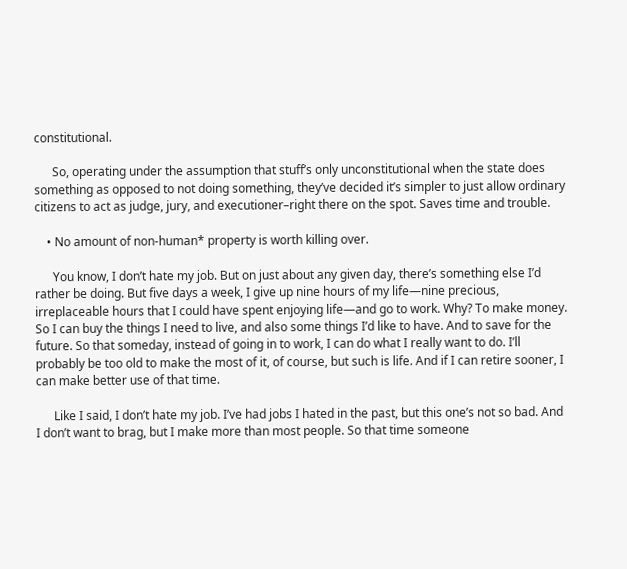constitutional.

      So, operating under the assumption that stuff’s only unconstitutional when the state does something as opposed to not doing something, they’ve decided it’s simpler to just allow ordinary citizens to act as judge, jury, and executioner–right there on the spot. Saves time and trouble.

    • No amount of non-human* property is worth killing over.

      You know, I don’t hate my job. But on just about any given day, there’s something else I’d rather be doing. But five days a week, I give up nine hours of my life—nine precious, irreplaceable hours that I could have spent enjoying life—and go to work. Why? To make money. So I can buy the things I need to live, and also some things I’d like to have. And to save for the future. So that someday, instead of going in to work, I can do what I really want to do. I’ll probably be too old to make the most of it, of course, but such is life. And if I can retire sooner, I can make better use of that time.

      Like I said, I don’t hate my job. I’ve had jobs I hated in the past, but this one’s not so bad. And I don’t want to brag, but I make more than most people. So that time someone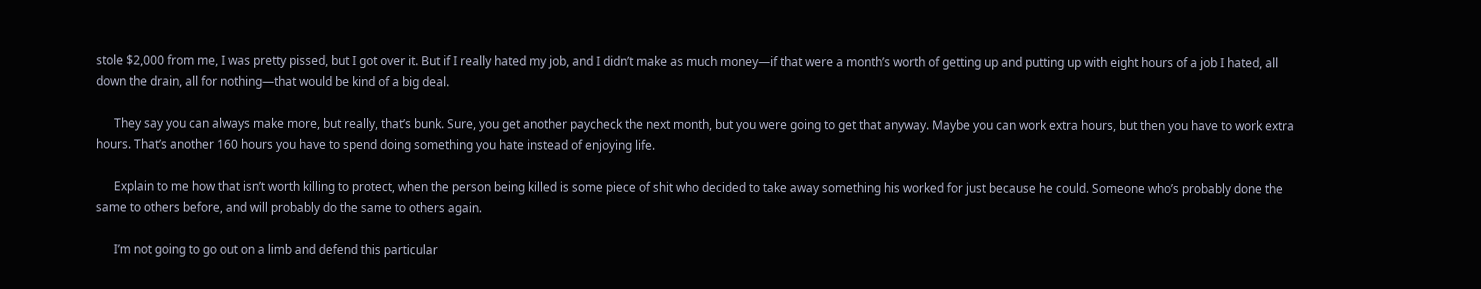stole $2,000 from me, I was pretty pissed, but I got over it. But if I really hated my job, and I didn’t make as much money—if that were a month’s worth of getting up and putting up with eight hours of a job I hated, all down the drain, all for nothing—that would be kind of a big deal.

      They say you can always make more, but really, that’s bunk. Sure, you get another paycheck the next month, but you were going to get that anyway. Maybe you can work extra hours, but then you have to work extra hours. That’s another 160 hours you have to spend doing something you hate instead of enjoying life.

      Explain to me how that isn’t worth killing to protect, when the person being killed is some piece of shit who decided to take away something his worked for just because he could. Someone who’s probably done the same to others before, and will probably do the same to others again.

      I’m not going to go out on a limb and defend this particular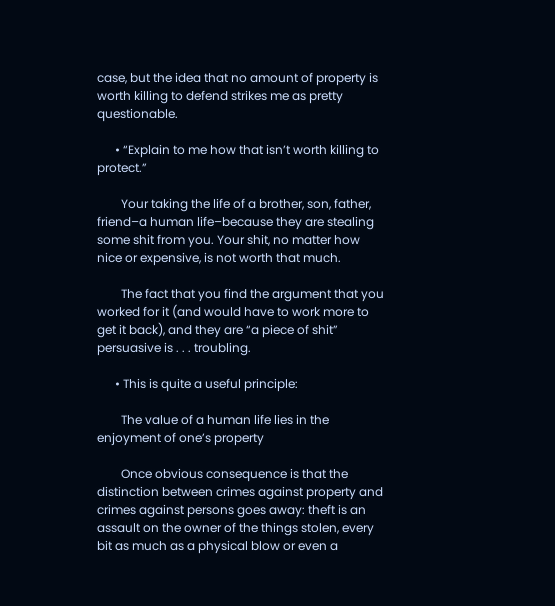case, but the idea that no amount of property is worth killing to defend strikes me as pretty questionable.

      • “Explain to me how that isn’t worth killing to protect.”

        Your taking the life of a brother, son, father, friend–a human life–because they are stealing some shit from you. Your shit, no matter how nice or expensive, is not worth that much.

        The fact that you find the argument that you worked for it (and would have to work more to get it back), and they are “a piece of shit” persuasive is . . . troubling.

      • This is quite a useful principle:

        The value of a human life lies in the enjoyment of one’s property

        Once obvious consequence is that the distinction between crimes against property and crimes against persons goes away: theft is an assault on the owner of the things stolen, every bit as much as a physical blow or even a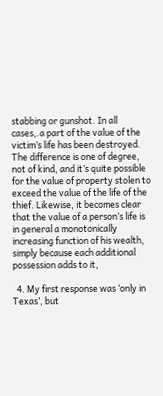stabbing or gunshot. In all cases,.a part of the value of the victim’s life has been destroyed. The difference is one of degree, not of kind, and it’s quite possible for the value of property stolen to exceed the value of the life of the thief. Likewise, it becomes clear that the value of a person’s life is in general a monotonically increasing function of his wealth, simply because each additional possession adds to it,

  4. My first response was ‘only in Texas’, but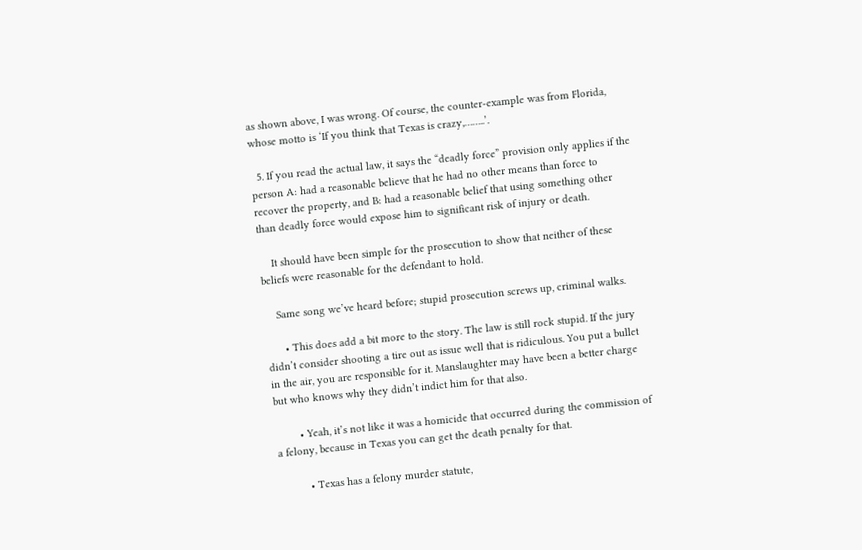as shown above, I was wrong. Of course, the counter-example was from Florida, whose motto is ‘If you think that Texas is crazy,……..’.

  5. If you read the actual law, it says the “deadly force” provision only applies if the person A: had a reasonable believe that he had no other means than force to recover the property, and B: had a reasonable belief that using something other than deadly force would expose him to significant risk of injury or death.

    It should have been simple for the prosecution to show that neither of these beliefs were reasonable for the defendant to hold.

    Same song we’ve heard before; stupid prosecution screws up, criminal walks.

      • This does add a bit more to the story. The law is still rock stupid. If the jury didn’t consider shooting a tire out as issue well that is ridiculous. You put a bullet in the air, you are responsible for it. Manslaughter may have been a better charge but who knows why they didn’t indict him for that also.

        • Yeah, it’s not like it was a homicide that occurred during the commission of a felony, because in Texas you can get the death penalty for that.

          • Texas has a felony murder statute,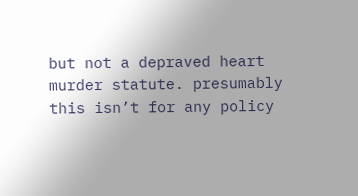but not a depraved heart murder statute. presumably this isn’t for any policy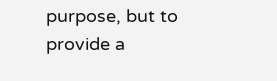purpose, but to provide a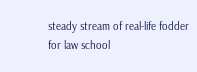steady stream of real-life fodder for law school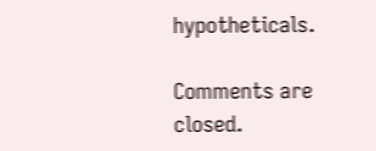hypotheticals.

Comments are closed.